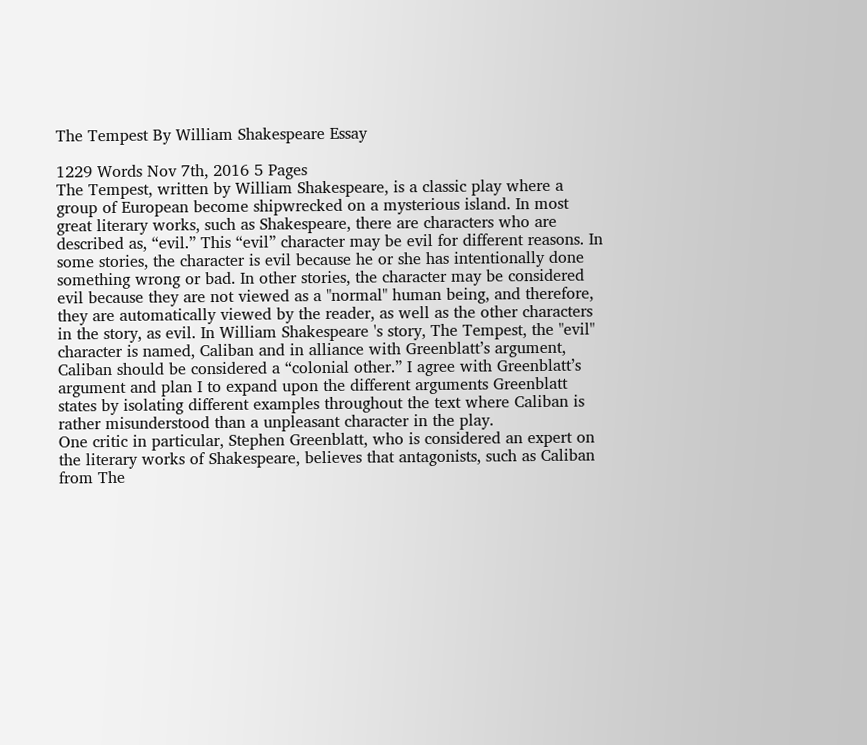The Tempest By William Shakespeare Essay

1229 Words Nov 7th, 2016 5 Pages
The Tempest, written by William Shakespeare, is a classic play where a group of European become shipwrecked on a mysterious island. In most great literary works, such as Shakespeare, there are characters who are described as, “evil.” This “evil” character may be evil for different reasons. In some stories, the character is evil because he or she has intentionally done something wrong or bad. In other stories, the character may be considered evil because they are not viewed as a "normal" human being, and therefore, they are automatically viewed by the reader, as well as the other characters in the story, as evil. In William Shakespeare 's story, The Tempest, the "evil" character is named, Caliban and in alliance with Greenblatt’s argument, Caliban should be considered a “colonial other.” I agree with Greenblatt’s argument and plan I to expand upon the different arguments Greenblatt states by isolating different examples throughout the text where Caliban is rather misunderstood than a unpleasant character in the play.
One critic in particular, Stephen Greenblatt, who is considered an expert on the literary works of Shakespeare, believes that antagonists, such as Caliban from The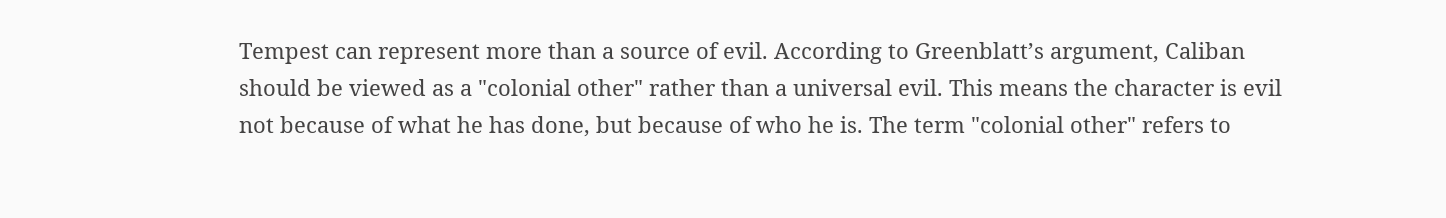Tempest can represent more than a source of evil. According to Greenblatt’s argument, Caliban should be viewed as a "colonial other" rather than a universal evil. This means the character is evil not because of what he has done, but because of who he is. The term "colonial other" refers to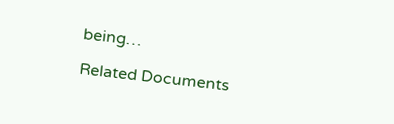being…

Related Documents